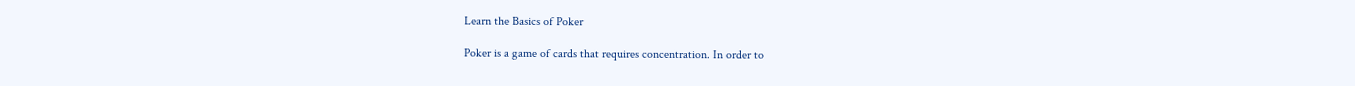Learn the Basics of Poker

Poker is a game of cards that requires concentration. In order to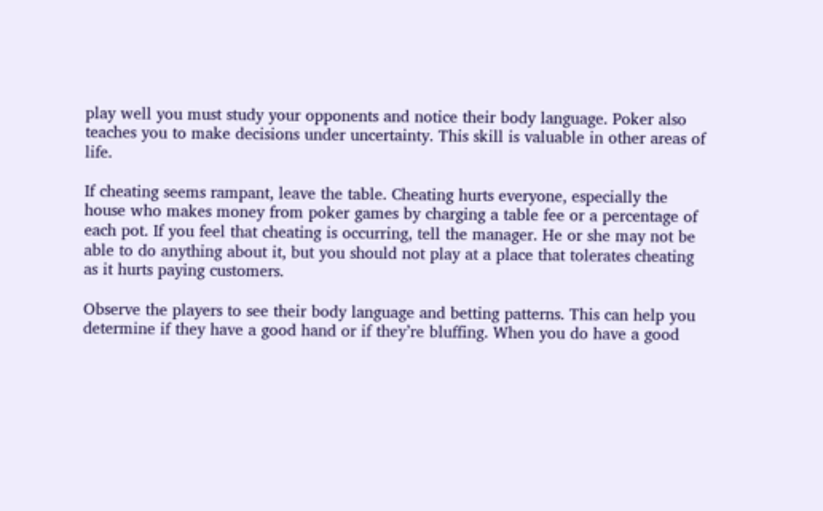play well you must study your opponents and notice their body language. Poker also teaches you to make decisions under uncertainty. This skill is valuable in other areas of life.

If cheating seems rampant, leave the table. Cheating hurts everyone, especially the house who makes money from poker games by charging a table fee or a percentage of each pot. If you feel that cheating is occurring, tell the manager. He or she may not be able to do anything about it, but you should not play at a place that tolerates cheating as it hurts paying customers.

Observe the players to see their body language and betting patterns. This can help you determine if they have a good hand or if they’re bluffing. When you do have a good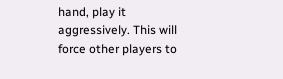hand, play it aggressively. This will force other players to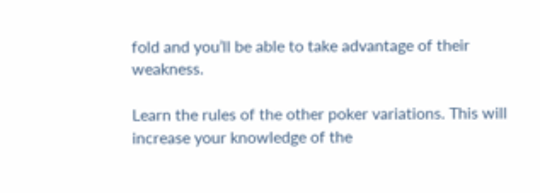fold and you’ll be able to take advantage of their weakness.

Learn the rules of the other poker variations. This will increase your knowledge of the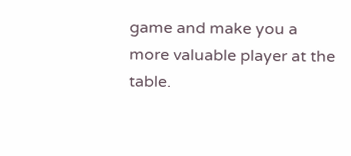game and make you a more valuable player at the table.